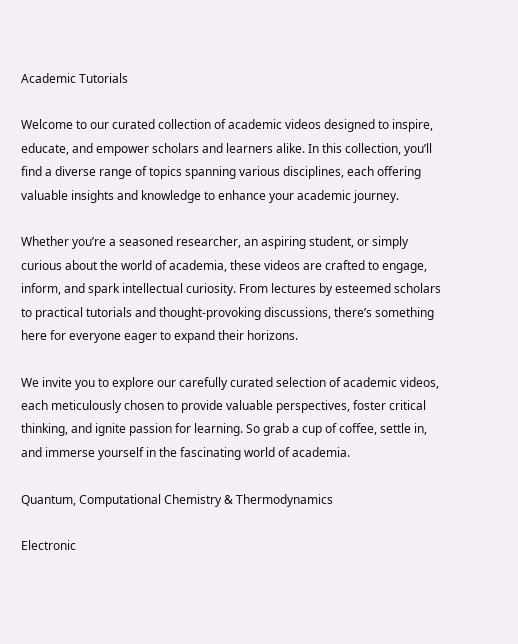Academic Tutorials

Welcome to our curated collection of academic videos designed to inspire, educate, and empower scholars and learners alike. In this collection, you’ll find a diverse range of topics spanning various disciplines, each offering valuable insights and knowledge to enhance your academic journey.

Whether you’re a seasoned researcher, an aspiring student, or simply curious about the world of academia, these videos are crafted to engage, inform, and spark intellectual curiosity. From lectures by esteemed scholars to practical tutorials and thought-provoking discussions, there’s something here for everyone eager to expand their horizons.

We invite you to explore our carefully curated selection of academic videos, each meticulously chosen to provide valuable perspectives, foster critical thinking, and ignite passion for learning. So grab a cup of coffee, settle in, and immerse yourself in the fascinating world of academia.

Quantum, Computational Chemistry & Thermodynamics

Electronic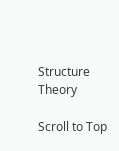Structure Theory

Scroll to Top